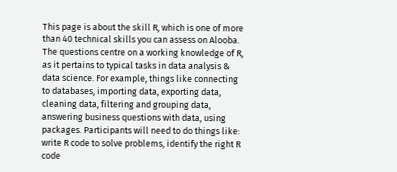This page is about the skill R, which is one of more than 40 technical skills you can assess on Alooba. The questions centre on a working knowledge of R, as it pertains to typical tasks in data analysis & data science. For example, things like connecting to databases, importing data, exporting data, cleaning data, filtering and grouping data, answering business questions with data, using packages. Participants will need to do things like: write R code to solve problems, identify the right R code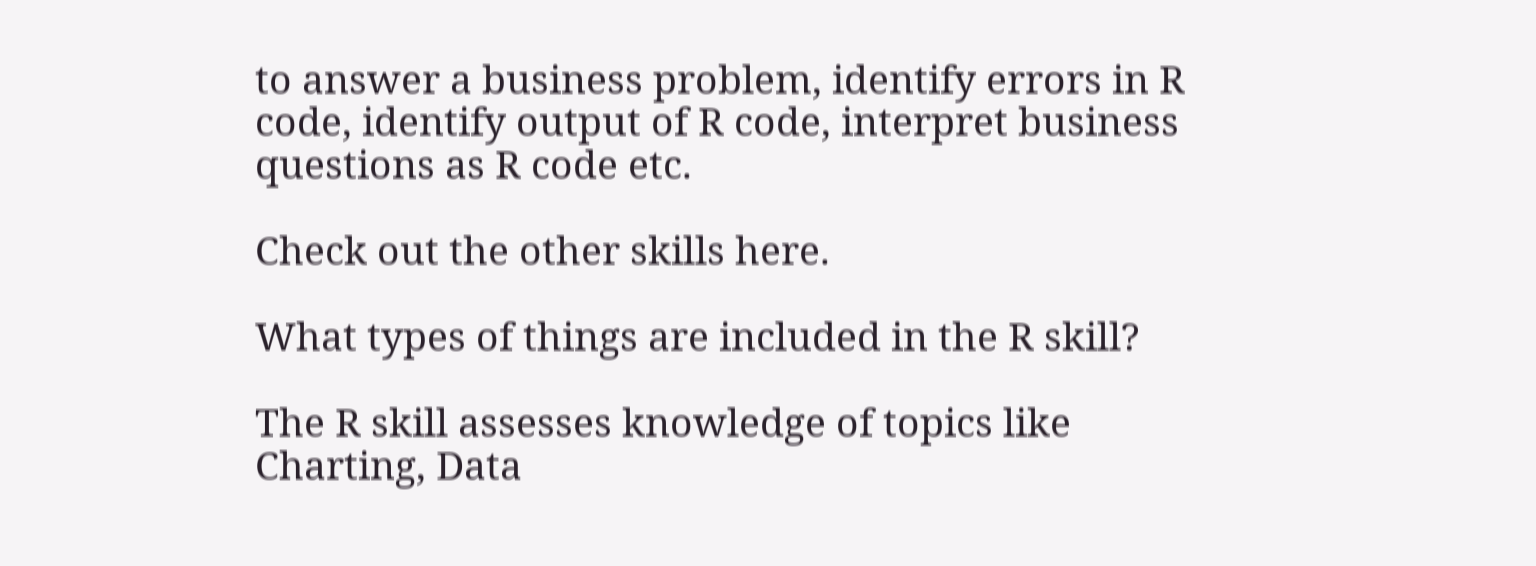to answer a business problem, identify errors in R code, identify output of R code, interpret business questions as R code etc.

Check out the other skills here.

What types of things are included in the R skill?

The R skill assesses knowledge of topics like Charting, Data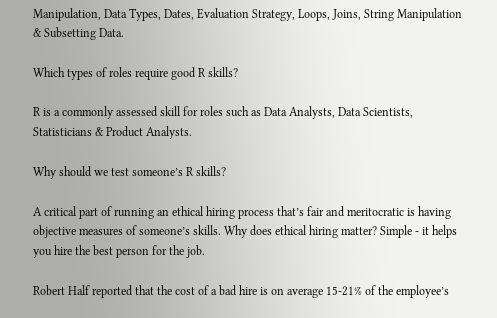Manipulation, Data Types, Dates, Evaluation Strategy, Loops, Joins, String Manipulation & Subsetting Data.

Which types of roles require good R skills?

R is a commonly assessed skill for roles such as Data Analysts, Data Scientists, Statisticians & Product Analysts.

Why should we test someone’s R skills?

A critical part of running an ethical hiring process that’s fair and meritocratic is having objective measures of someone’s skills. Why does ethical hiring matter? Simple - it helps you hire the best person for the job.

Robert Half reported that the cost of a bad hire is on average 15-21% of the employee’s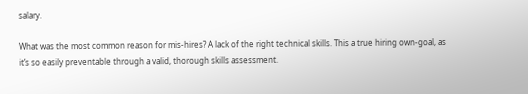salary.

What was the most common reason for mis-hires? A lack of the right technical skills. This a true hiring own-goal, as it’s so easily preventable through a valid, thorough skills assessment.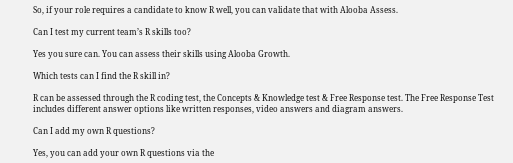So, if your role requires a candidate to know R well, you can validate that with Alooba Assess.

Can I test my current team’s R skills too?

Yes you sure can. You can assess their skills using Alooba Growth.

Which tests can I find the R skill in?

R can be assessed through the R coding test, the Concepts & Knowledge test & Free Response test. The Free Response Test includes different answer options like written responses, video answers and diagram answers.

Can I add my own R questions?

Yes, you can add your own R questions via the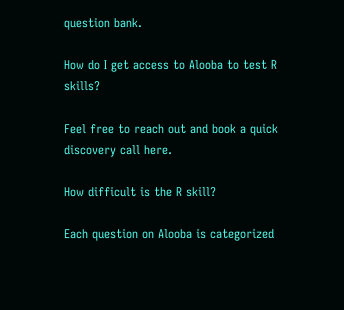question bank.

How do I get access to Alooba to test R skills?

Feel free to reach out and book a quick discovery call here.

How difficult is the R skill?

Each question on Alooba is categorized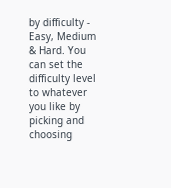by difficulty - Easy, Medium & Hard. You can set the difficulty level to whatever you like by picking and choosing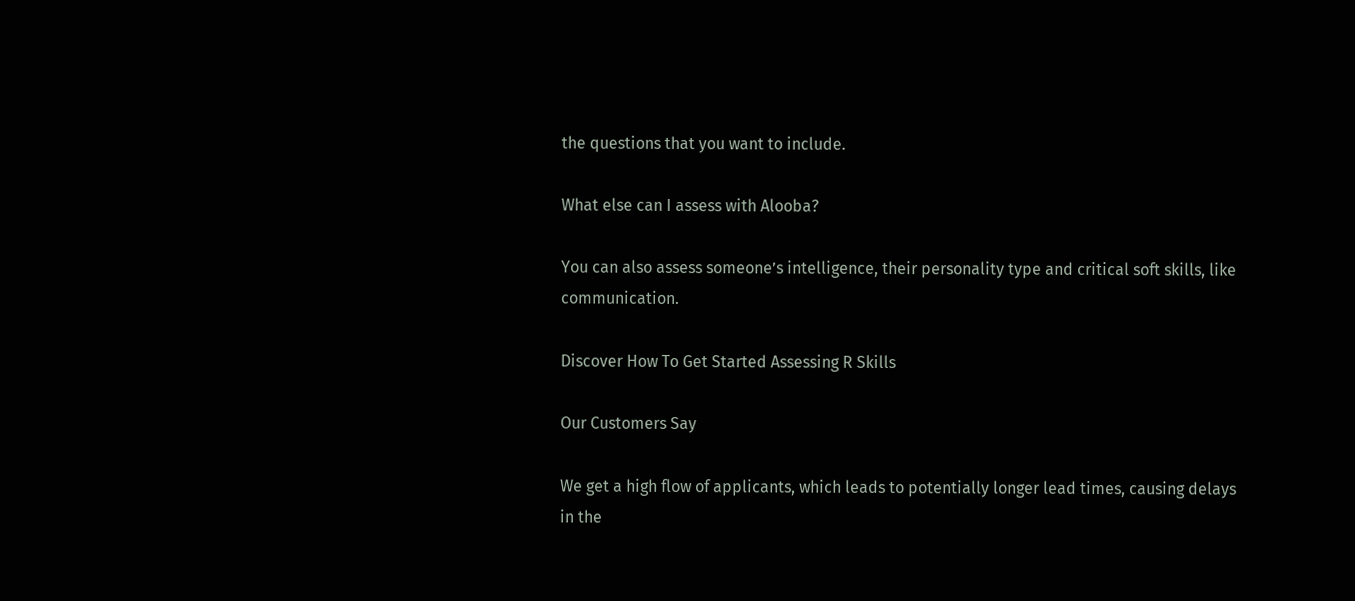the questions that you want to include.

What else can I assess with Alooba?

You can also assess someone’s intelligence, their personality type and critical soft skills, like communication.

Discover How To Get Started Assessing R Skills

Our Customers Say

We get a high flow of applicants, which leads to potentially longer lead times, causing delays in the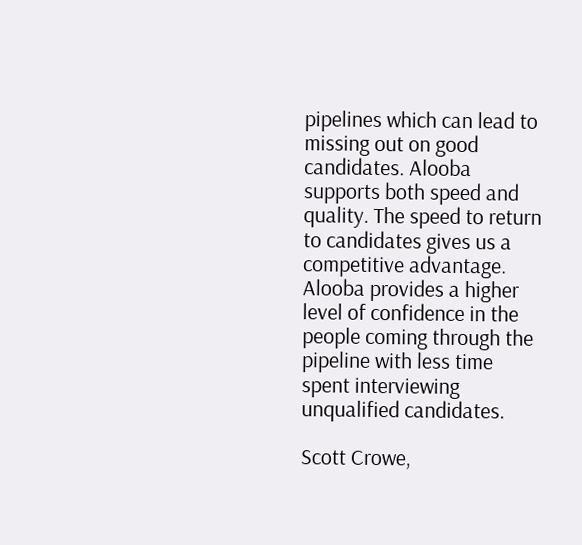pipelines which can lead to missing out on good candidates. Alooba supports both speed and quality. The speed to return to candidates gives us a competitive advantage. Alooba provides a higher level of confidence in the people coming through the pipeline with less time spent interviewing unqualified candidates.

Scott Crowe,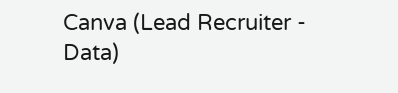Canva (Lead Recruiter - Data)